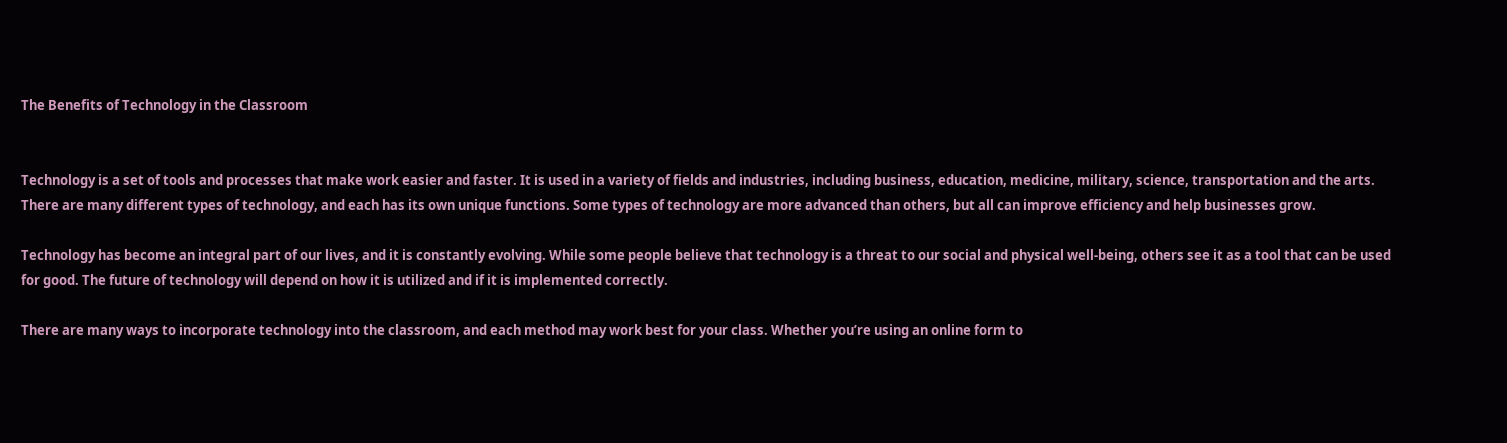The Benefits of Technology in the Classroom


Technology is a set of tools and processes that make work easier and faster. It is used in a variety of fields and industries, including business, education, medicine, military, science, transportation and the arts. There are many different types of technology, and each has its own unique functions. Some types of technology are more advanced than others, but all can improve efficiency and help businesses grow.

Technology has become an integral part of our lives, and it is constantly evolving. While some people believe that technology is a threat to our social and physical well-being, others see it as a tool that can be used for good. The future of technology will depend on how it is utilized and if it is implemented correctly.

There are many ways to incorporate technology into the classroom, and each method may work best for your class. Whether you’re using an online form to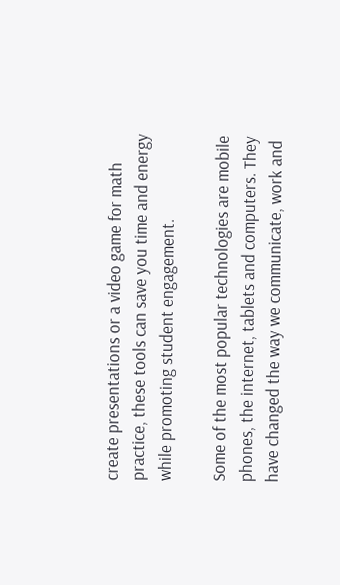create presentations or a video game for math practice, these tools can save you time and energy while promoting student engagement.

Some of the most popular technologies are mobile phones, the internet, tablets and computers. They have changed the way we communicate, work and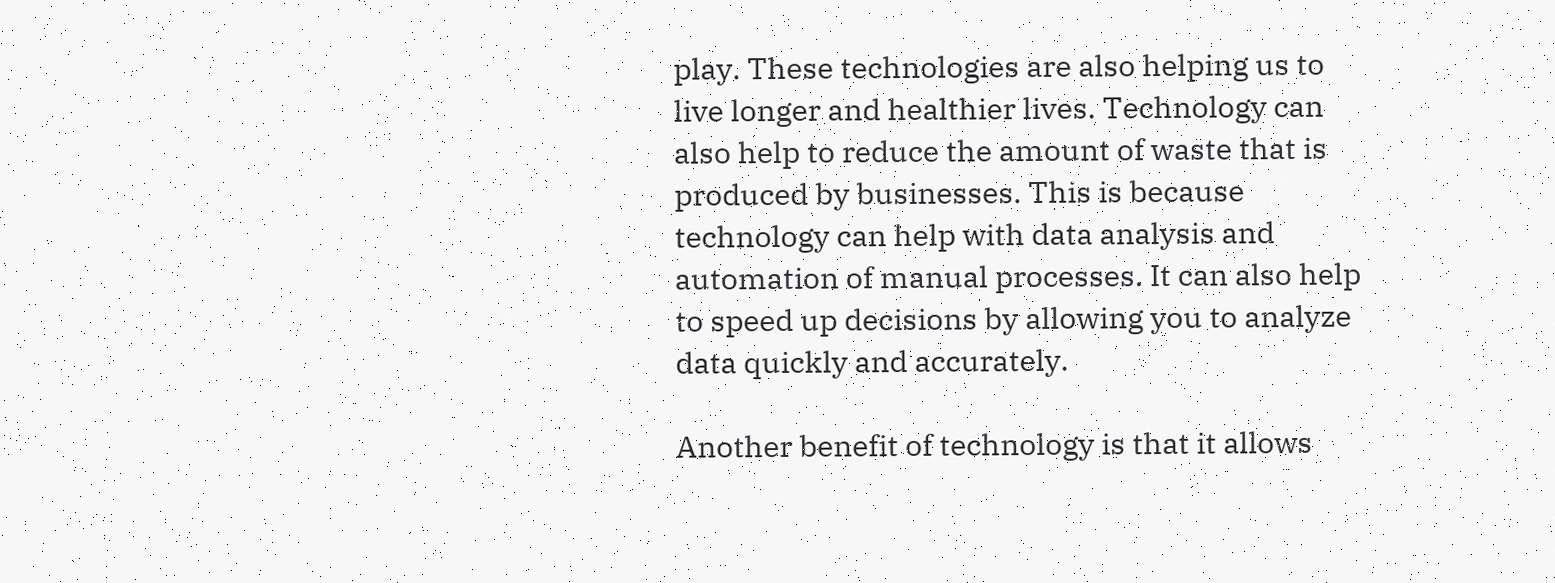play. These technologies are also helping us to live longer and healthier lives. Technology can also help to reduce the amount of waste that is produced by businesses. This is because technology can help with data analysis and automation of manual processes. It can also help to speed up decisions by allowing you to analyze data quickly and accurately.

Another benefit of technology is that it allows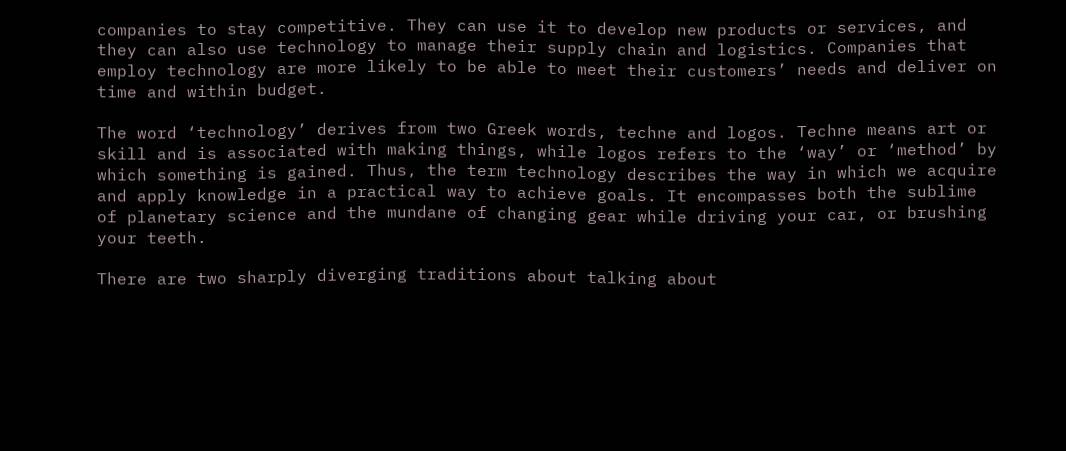companies to stay competitive. They can use it to develop new products or services, and they can also use technology to manage their supply chain and logistics. Companies that employ technology are more likely to be able to meet their customers’ needs and deliver on time and within budget.

The word ‘technology’ derives from two Greek words, techne and logos. Techne means art or skill and is associated with making things, while logos refers to the ‘way’ or ‘method’ by which something is gained. Thus, the term technology describes the way in which we acquire and apply knowledge in a practical way to achieve goals. It encompasses both the sublime of planetary science and the mundane of changing gear while driving your car, or brushing your teeth.

There are two sharply diverging traditions about talking about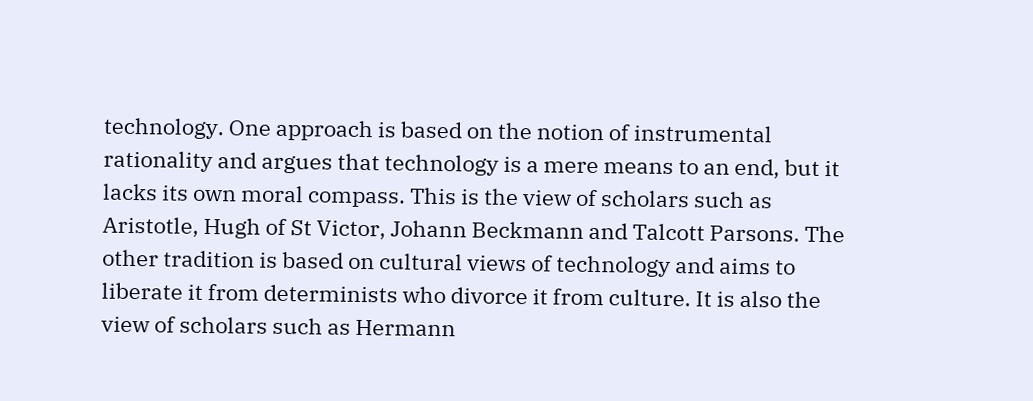technology. One approach is based on the notion of instrumental rationality and argues that technology is a mere means to an end, but it lacks its own moral compass. This is the view of scholars such as Aristotle, Hugh of St Victor, Johann Beckmann and Talcott Parsons. The other tradition is based on cultural views of technology and aims to liberate it from determinists who divorce it from culture. It is also the view of scholars such as Hermann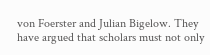von Foerster and Julian Bigelow. They have argued that scholars must not only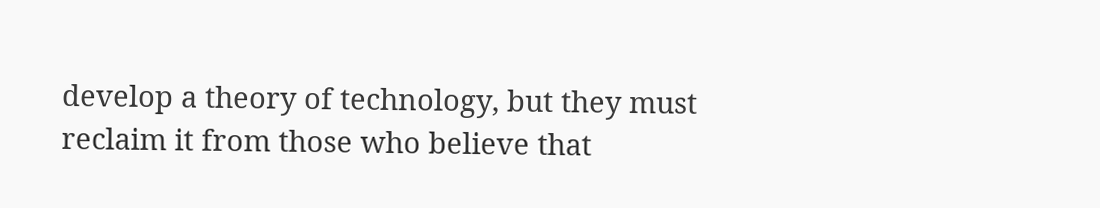develop a theory of technology, but they must reclaim it from those who believe that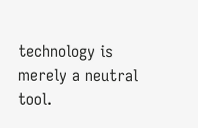technology is merely a neutral tool.